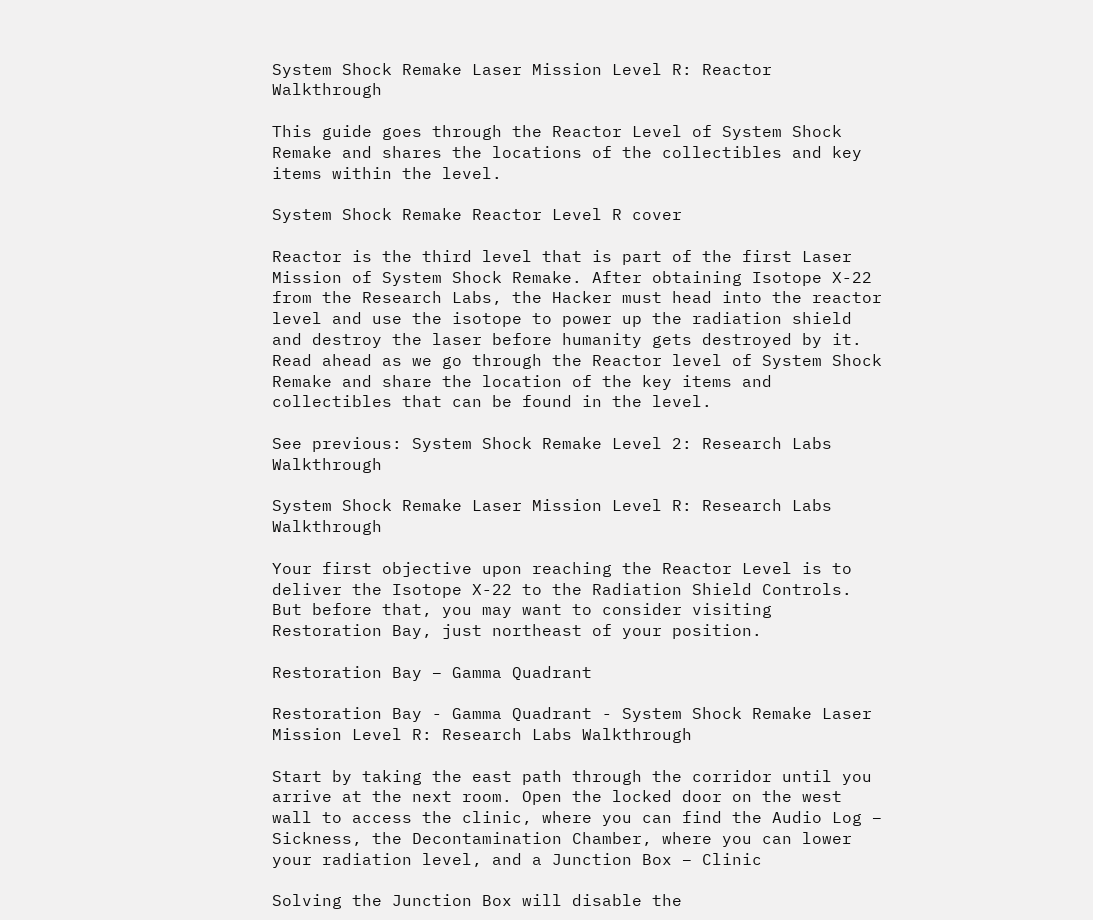System Shock Remake Laser Mission Level R: Reactor Walkthrough

This guide goes through the Reactor Level of System Shock Remake and shares the locations of the collectibles and key items within the level.

System Shock Remake Reactor Level R cover

Reactor is the third level that is part of the first Laser Mission of System Shock Remake. After obtaining Isotope X-22 from the Research Labs, the Hacker must head into the reactor level and use the isotope to power up the radiation shield and destroy the laser before humanity gets destroyed by it. Read ahead as we go through the Reactor level of System Shock Remake and share the location of the key items and collectibles that can be found in the level.

See previous: System Shock Remake Level 2: Research Labs Walkthrough

System Shock Remake Laser Mission Level R: Research Labs Walkthrough

Your first objective upon reaching the Reactor Level is to deliver the Isotope X-22 to the Radiation Shield Controls. But before that, you may want to consider visiting Restoration Bay, just northeast of your position.

Restoration Bay – Gamma Quadrant

Restoration Bay - Gamma Quadrant - System Shock Remake Laser Mission Level R: Research Labs Walkthrough

Start by taking the east path through the corridor until you arrive at the next room. Open the locked door on the west wall to access the clinic, where you can find the Audio Log – Sickness, the Decontamination Chamber, where you can lower your radiation level, and a Junction Box – Clinic

Solving the Junction Box will disable the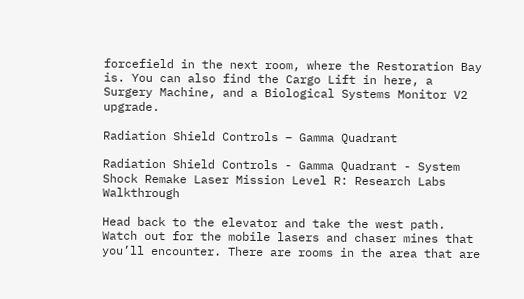forcefield in the next room, where the Restoration Bay is. You can also find the Cargo Lift in here, a Surgery Machine, and a Biological Systems Monitor V2 upgrade.

Radiation Shield Controls – Gamma Quadrant

Radiation Shield Controls - Gamma Quadrant - System Shock Remake Laser Mission Level R: Research Labs Walkthrough

Head back to the elevator and take the west path. Watch out for the mobile lasers and chaser mines that you’ll encounter. There are rooms in the area that are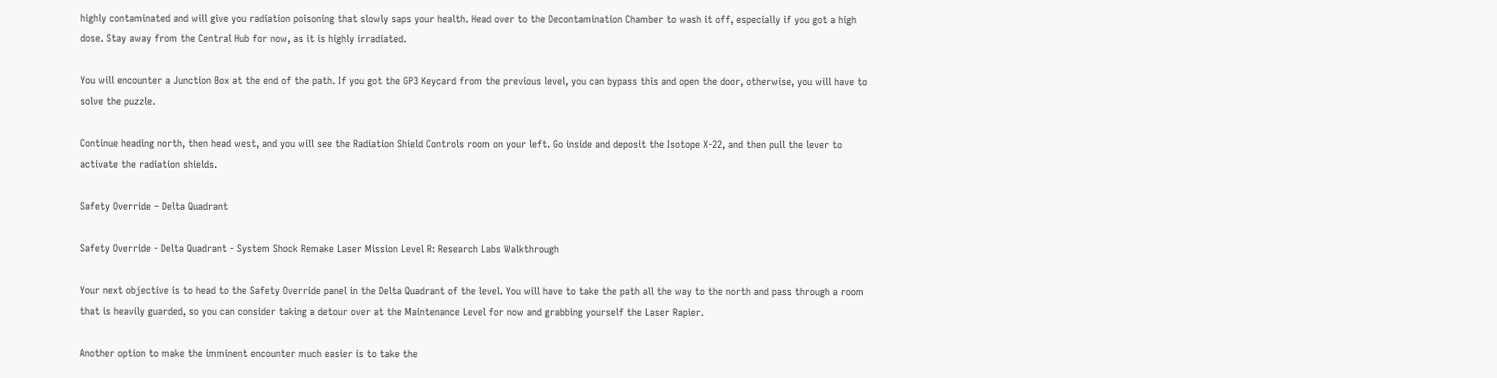highly contaminated and will give you radiation poisoning that slowly saps your health. Head over to the Decontamination Chamber to wash it off, especially if you got a high dose. Stay away from the Central Hub for now, as it is highly irradiated.

You will encounter a Junction Box at the end of the path. If you got the GP3 Keycard from the previous level, you can bypass this and open the door, otherwise, you will have to solve the puzzle.

Continue heading north, then head west, and you will see the Radiation Shield Controls room on your left. Go inside and deposit the Isotope X-22, and then pull the lever to activate the radiation shields.

Safety Override – Delta Quadrant

Safety Override - Delta Quadrant - System Shock Remake Laser Mission Level R: Research Labs Walkthrough

Your next objective is to head to the Safety Override panel in the Delta Quadrant of the level. You will have to take the path all the way to the north and pass through a room that is heavily guarded, so you can consider taking a detour over at the Maintenance Level for now and grabbing yourself the Laser Rapier.

Another option to make the imminent encounter much easier is to take the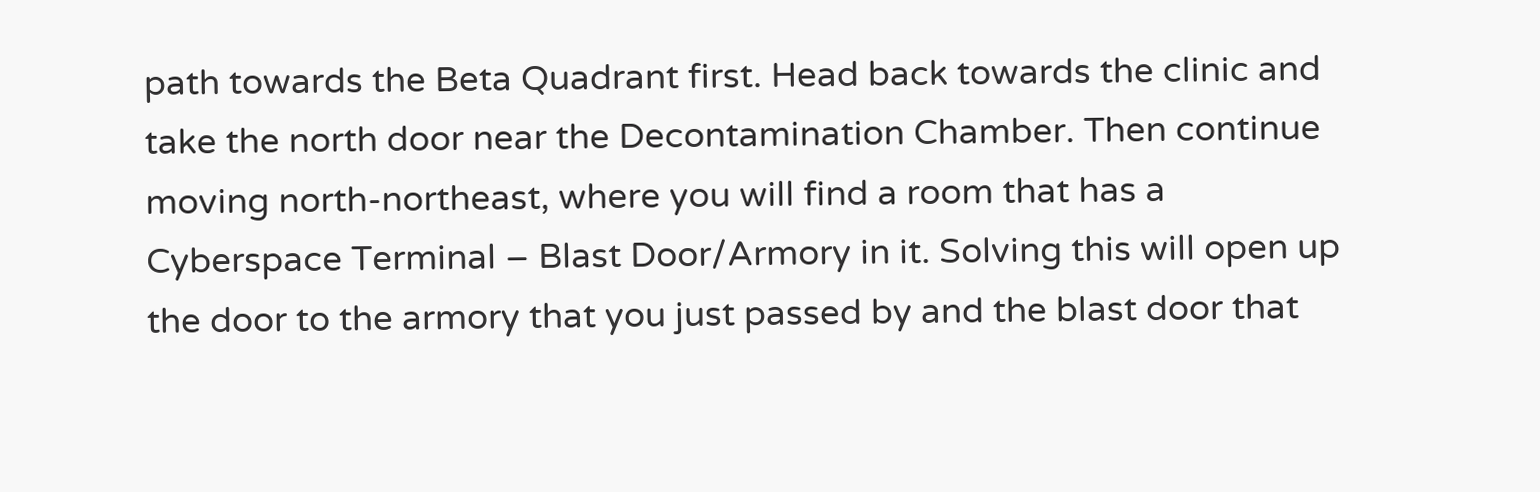path towards the Beta Quadrant first. Head back towards the clinic and take the north door near the Decontamination Chamber. Then continue moving north-northeast, where you will find a room that has a Cyberspace Terminal – Blast Door/Armory in it. Solving this will open up the door to the armory that you just passed by and the blast door that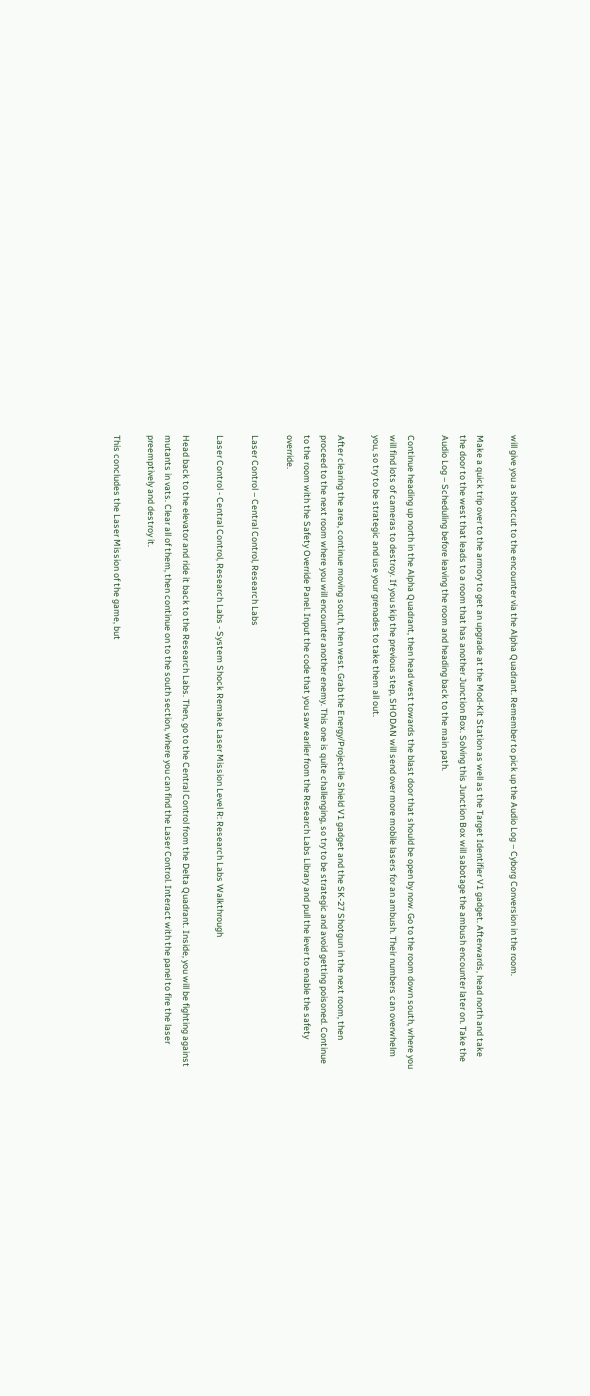will give you a shortcut to the encounter via the Alpha Quadrant. Remember to pick up the Audio Log – Cyborg Conversion in the room.

Make a quick trip over to the armory to get an upgrade at the Mod-Kit Station as well as the Target Identifier V1 gadget. Afterwards, head north and take the door to the west that leads to a room that has another Junction Box. Solving this Junction Box will sabotage the ambush encounter later on. Take the Audio Log – Scheduling before leaving the room and heading back to the main path.

Continue heading up north in the Alpha Quadrant, then head west towards the blast door that should be open by now. Go to the room down south, where you will find lots of cameras to destroy. If you skip the previous step, SHODAN will send over more mobile lasers for an ambush. Their numbers can overwhelm you, so try to be strategic and use your grenades to take them all out.

After clearing the area, continue moving south, then west. Grab the Energy/Projectile Shield V1 gadget and the SK-27 Shotgun in the next room, then proceed to the next room where you will encounter another enemy. This one is quite challenging, so try to be strategic and avoid getting poisoned. Continue to the room with the Safety Override Panel. Input the code that you saw earlier from the Research Labs Library and pull the lever to enable the safety override.

Laser Control – Central Control, Research Labs

Laser Control - Central Control, Research Labs - System Shock Remake Laser Mission Level R: Research Labs Walkthrough

Head back to the elevator and ride it back to the Research Labs. Then, go to the Central Control from the Delta Quadrant. Inside, you will be fighting against mutants in vats. Clear all of them, then continue on to the south section, where you can find the Laser Control. Interact with the panel to fire the laser preemptively and destroy it.

This concludes the Laser Mission of the game, but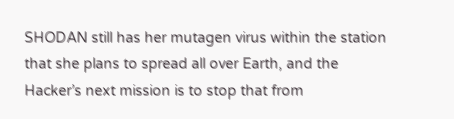SHODAN still has her mutagen virus within the station that she plans to spread all over Earth, and the Hacker’s next mission is to stop that from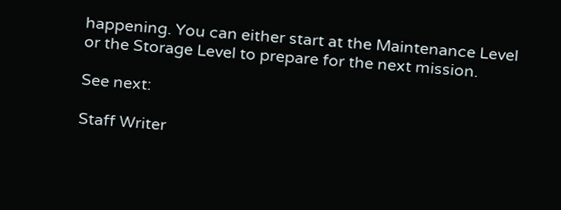happening. You can either start at the Maintenance Level or the Storage Level to prepare for the next mission.

See next:

Staff Writer